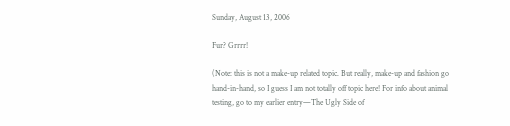Sunday, August 13, 2006

Fur? Grrrr!

(Note: this is not a make-up related topic. But really, make-up and fashion go hand-in-hand, so I guess I am not totally off topic here! For info about animal testing, go to my earlier entry—The Ugly Side of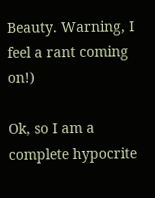Beauty. Warning, I feel a rant coming on!)

Ok, so I am a complete hypocrite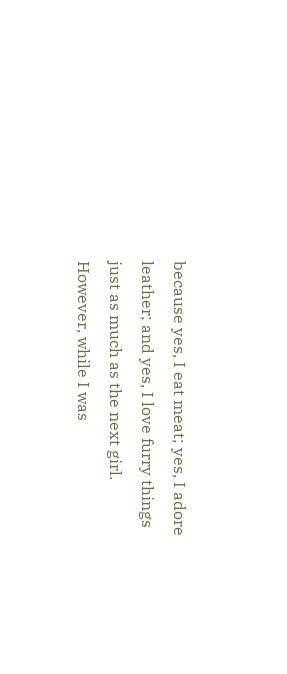because yes, I eat meat; yes, I adore leather; and yes, I love furry things just as much as the next girl. However, while I was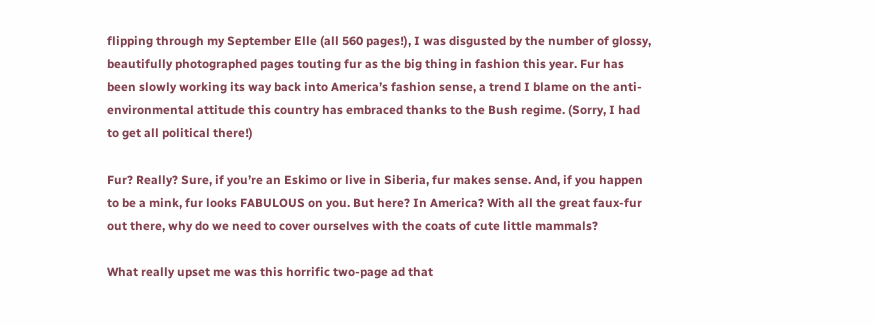flipping through my September Elle (all 560 pages!), I was disgusted by the number of glossy, beautifully photographed pages touting fur as the big thing in fashion this year. Fur has been slowly working its way back into America’s fashion sense, a trend I blame on the anti-environmental attitude this country has embraced thanks to the Bush regime. (Sorry, I had to get all political there!)

Fur? Really? Sure, if you’re an Eskimo or live in Siberia, fur makes sense. And, if you happen to be a mink, fur looks FABULOUS on you. But here? In America? With all the great faux-fur out there, why do we need to cover ourselves with the coats of cute little mammals?

What really upset me was this horrific two-page ad that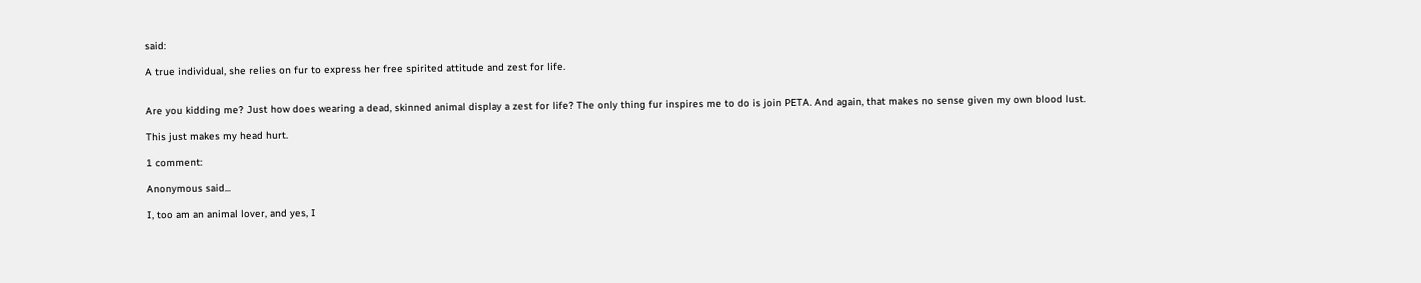said:

A true individual, she relies on fur to express her free spirited attitude and zest for life.


Are you kidding me? Just how does wearing a dead, skinned animal display a zest for life? The only thing fur inspires me to do is join PETA. And again, that makes no sense given my own blood lust.

This just makes my head hurt.

1 comment:

Anonymous said...

I, too am an animal lover, and yes, I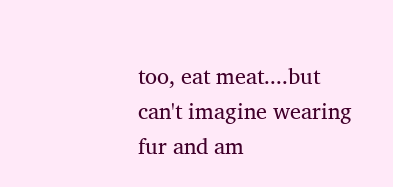too, eat meat....but can't imagine wearing fur and am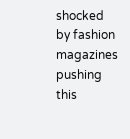shocked by fashion magazines pushing this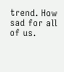trend. How sad for all of us.